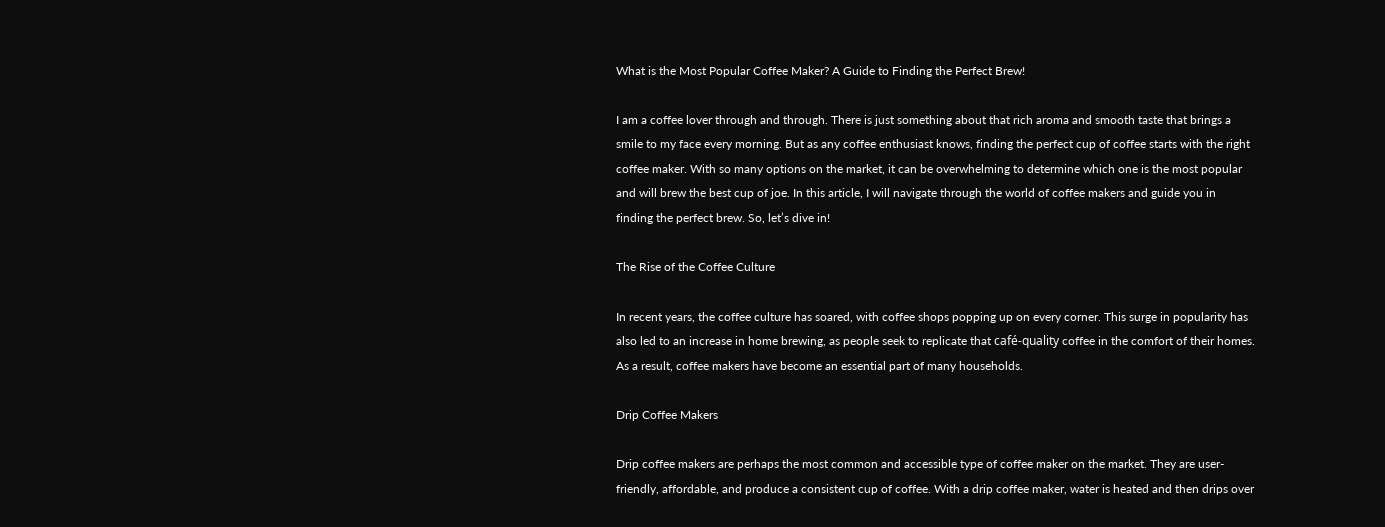What is the Most Popular Coffee Maker? A Guide to Finding the Perfect Brew!

I am a coffee lover through and through. There is just something about that rich aroma and smooth taste that brings a smile to my face every morning. But as any coffee enthusiast knows, finding the perfect cup of coffee starts with the right coffee maker. With so many options on the market, it can be overwhelming to determine which one is the most popular and will brew the best cup of joe. In this article, I will navigate through the world of coffee makers and guide you in finding the perfect brew. So, let’s dive in!

The Rise of the Coffee Culture

In recent years, the coffee culture has soared, with coffee shops popping up on every corner. This surge in popularity has also led to an increase in home brewing, as people seek to replicate that café-quality coffee in the comfort of their homes. As a result, coffee makers have become an essential part of many households.

Drip Coffee Makers

Drip coffee makers are perhaps the most common and accessible type of coffee maker on the market. They are user-friendly, affordable, and produce a consistent cup of coffee. With a drip coffee maker, water is heated and then drips over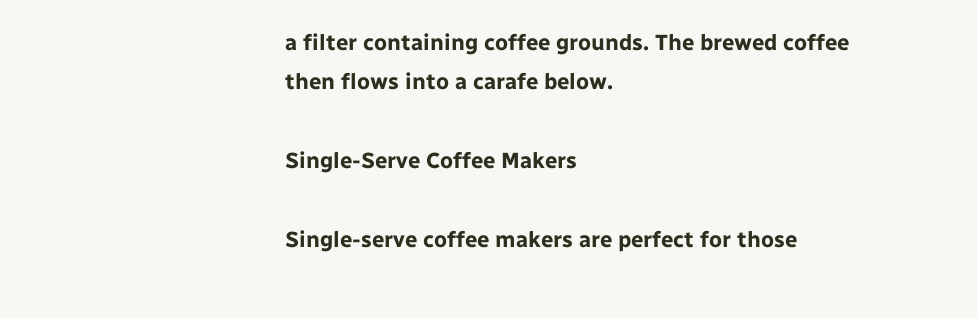a filter containing coffee grounds. The brewed coffee then flows into a carafe below.

Single-Serve Coffee Makers

Single-serve coffee makers are perfect for those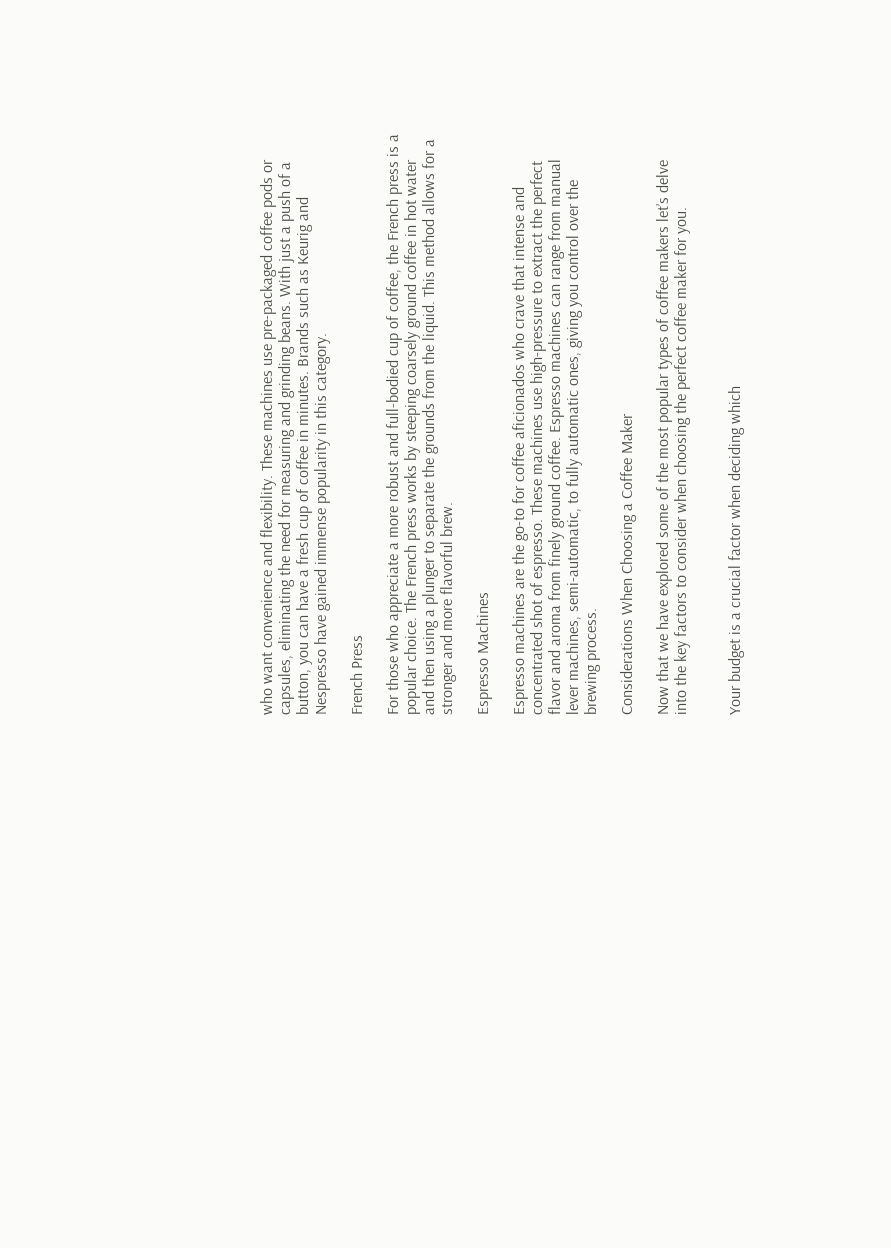who want convenience and flexibility. These machines use pre-packaged coffee pods or capsules, eliminating the need for measuring and grinding beans. With just a push of a button, you can have a fresh cup of coffee in minutes. Brands such as Keurig and Nespresso have gained immense popularity in this category.

French Press

For those who appreciate a more robust and full-bodied cup of coffee, the French press is a popular choice. The French press works by steeping coarsely ground coffee in hot water and then using a plunger to separate the grounds from the liquid. This method allows for a stronger and more flavorful brew.

Espresso Machines

Espresso machines are the go-to for coffee aficionados who crave that intense and concentrated shot of espresso. These machines use high-pressure to extract the perfect flavor and aroma from finely ground coffee. Espresso machines can range from manual lever machines, semi-automatic, to fully automatic ones, giving you control over the brewing process.

Considerations When Choosing a Coffee Maker

Now that we have explored some of the most popular types of coffee makers let’s delve into the key factors to consider when choosing the perfect coffee maker for you.


Your budget is a crucial factor when deciding which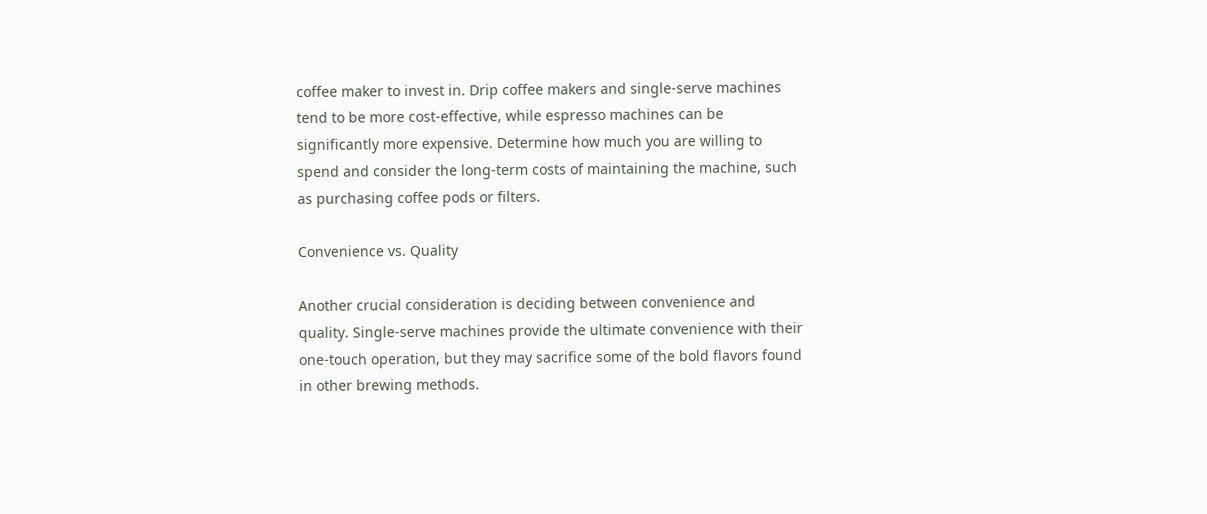coffee maker to invest in. Drip coffee makers and single-serve machines tend to be more cost-effective, while espresso machines can be significantly more expensive. Determine how much you are willing to spend and consider the long-term costs of maintaining the machine, such as purchasing coffee pods or filters.

Convenience vs. Quality

Another crucial consideration is deciding between convenience and quality. Single-serve machines provide the ultimate convenience with their one-touch operation, but they may sacrifice some of the bold flavors found in other brewing methods.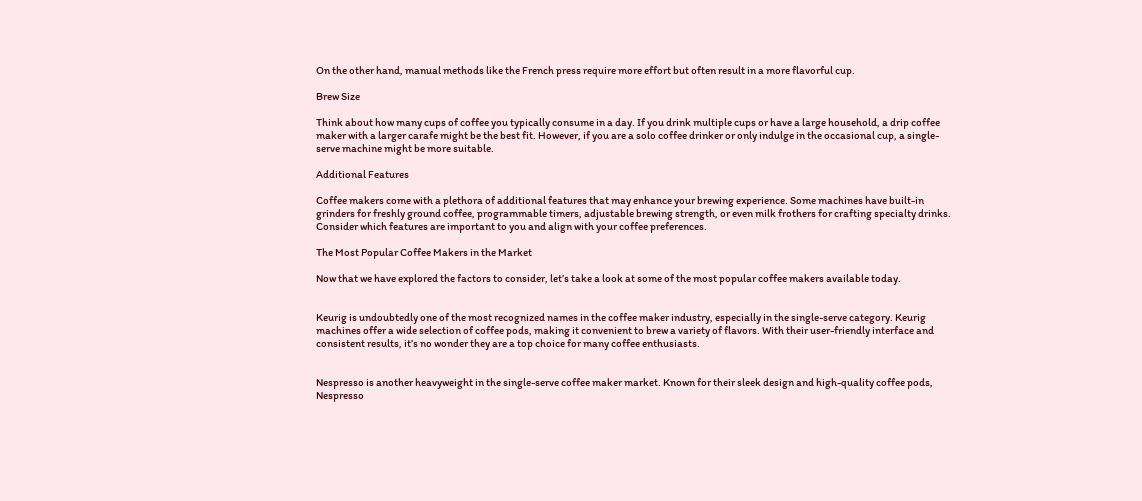On the other hand, manual methods like the French press require more effort but often result in a more flavorful cup.

Brew Size

Think about how many cups of coffee you typically consume in a day. If you drink multiple cups or have a large household, a drip coffee maker with a larger carafe might be the best fit. However, if you are a solo coffee drinker or only indulge in the occasional cup, a single-serve machine might be more suitable.

Additional Features

Coffee makers come with a plethora of additional features that may enhance your brewing experience. Some machines have built-in grinders for freshly ground coffee, programmable timers, adjustable brewing strength, or even milk frothers for crafting specialty drinks. Consider which features are important to you and align with your coffee preferences.

The Most Popular Coffee Makers in the Market

Now that we have explored the factors to consider, let’s take a look at some of the most popular coffee makers available today.


Keurig is undoubtedly one of the most recognized names in the coffee maker industry, especially in the single-serve category. Keurig machines offer a wide selection of coffee pods, making it convenient to brew a variety of flavors. With their user-friendly interface and consistent results, it’s no wonder they are a top choice for many coffee enthusiasts.


Nespresso is another heavyweight in the single-serve coffee maker market. Known for their sleek design and high-quality coffee pods, Nespresso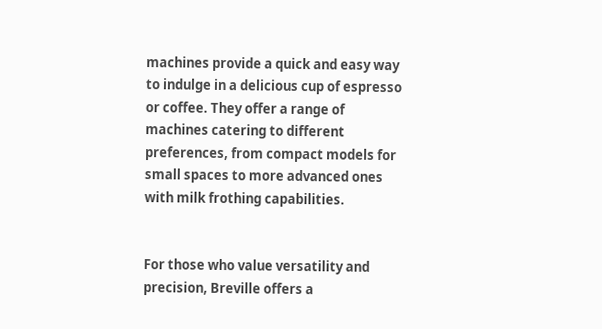machines provide a quick and easy way to indulge in a delicious cup of espresso or coffee. They offer a range of machines catering to different preferences, from compact models for small spaces to more advanced ones with milk frothing capabilities.


For those who value versatility and precision, Breville offers a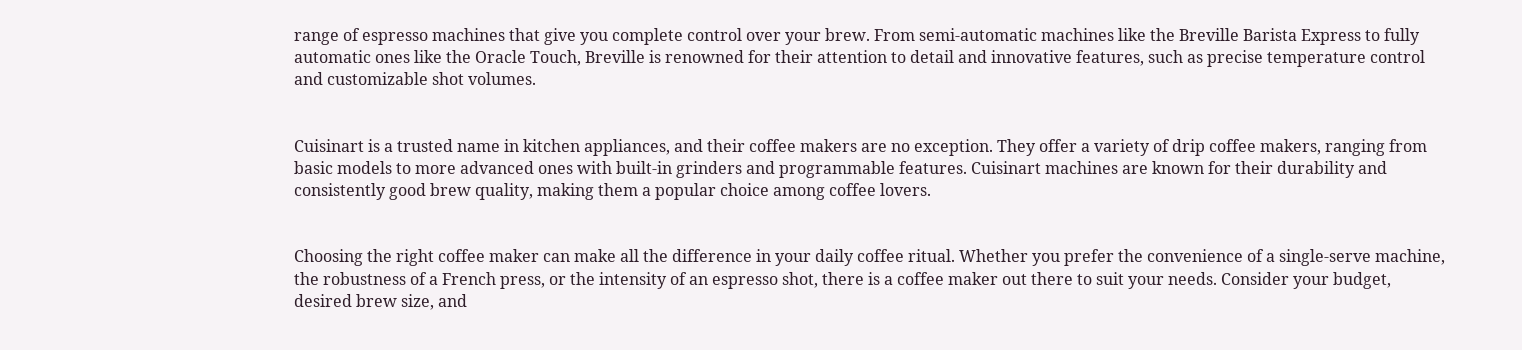range of espresso machines that give you complete control over your brew. From semi-automatic machines like the Breville Barista Express to fully automatic ones like the Oracle Touch, Breville is renowned for their attention to detail and innovative features, such as precise temperature control and customizable shot volumes.


Cuisinart is a trusted name in kitchen appliances, and their coffee makers are no exception. They offer a variety of drip coffee makers, ranging from basic models to more advanced ones with built-in grinders and programmable features. Cuisinart machines are known for their durability and consistently good brew quality, making them a popular choice among coffee lovers.


Choosing the right coffee maker can make all the difference in your daily coffee ritual. Whether you prefer the convenience of a single-serve machine, the robustness of a French press, or the intensity of an espresso shot, there is a coffee maker out there to suit your needs. Consider your budget, desired brew size, and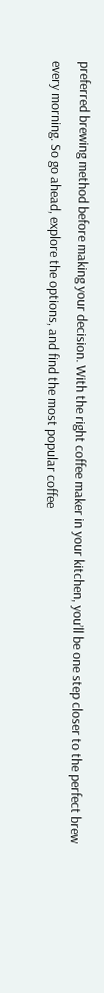preferred brewing method before making your decision. With the right coffee maker in your kitchen, you’ll be one step closer to the perfect brew every morning. So go ahead, explore the options, and find the most popular coffee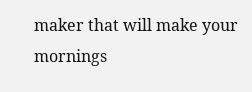maker that will make your mornings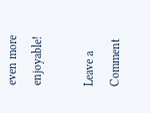even more enjoyable!

Leave a Comment